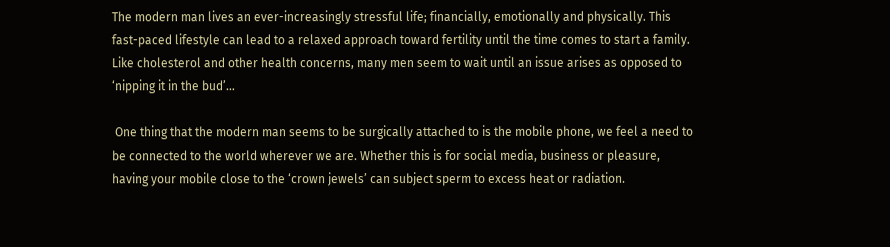The modern man lives an ever-increasingly stressful life; financially, emotionally and physically. This fast-paced lifestyle can lead to a relaxed approach toward fertility until the time comes to start a family. Like cholesterol and other health concerns, many men seem to wait until an issue arises as opposed to ‘nipping it in the bud’…

 One thing that the modern man seems to be surgically attached to is the mobile phone, we feel a need to be connected to the world wherever we are. Whether this is for social media, business or pleasure, having your mobile close to the ‘crown jewels’ can subject sperm to excess heat or radiation.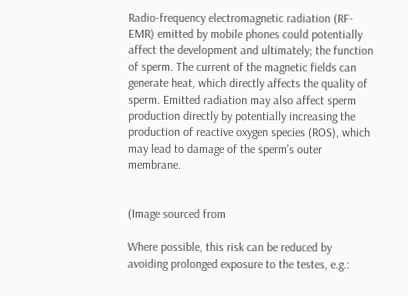Radio-frequency electromagnetic radiation (RF-EMR) emitted by mobile phones could potentially affect the development and ultimately; the function of sperm. The current of the magnetic fields can generate heat, which directly affects the quality of sperm. Emitted radiation may also affect sperm production directly by potentially increasing the production of reactive oxygen species (ROS), which may lead to damage of the sperm’s outer membrane.


(Image sourced from

Where possible, this risk can be reduced by avoiding prolonged exposure to the testes, e.g.: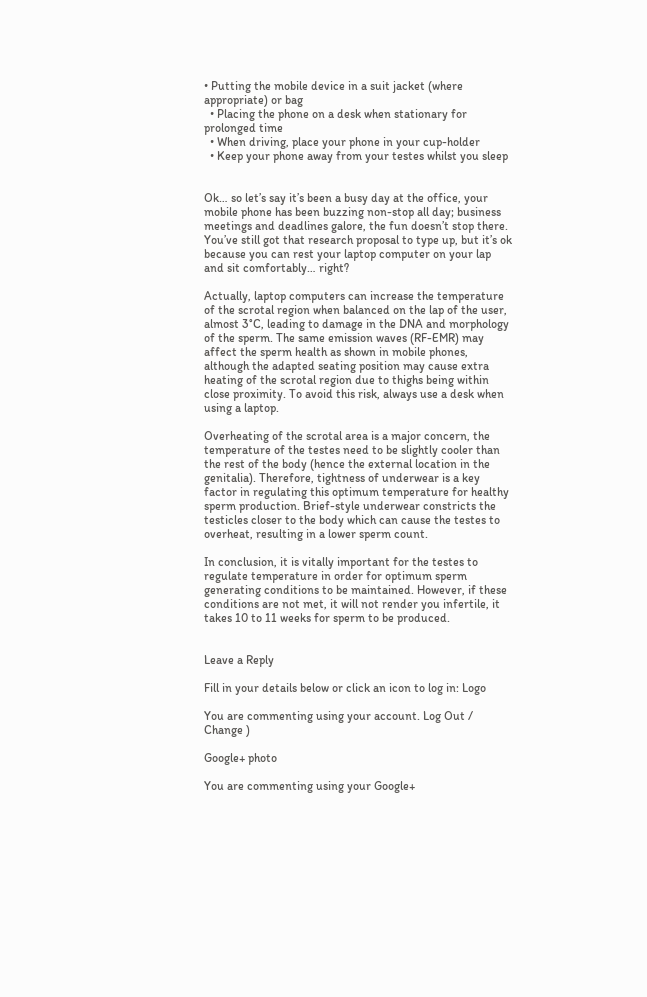• Putting the mobile device in a suit jacket (where appropriate) or bag
  • Placing the phone on a desk when stationary for prolonged time
  • When driving, place your phone in your cup-holder
  • Keep your phone away from your testes whilst you sleep


Ok… so let’s say it’s been a busy day at the office, your mobile phone has been buzzing non-stop all day; business meetings and deadlines galore, the fun doesn’t stop there. You’ve still got that research proposal to type up, but it’s ok because you can rest your laptop computer on your lap and sit comfortably… right?

Actually, laptop computers can increase the temperature of the scrotal region when balanced on the lap of the user, almost 3°C, leading to damage in the DNA and morphology of the sperm. The same emission waves (RF-EMR) may affect the sperm health as shown in mobile phones, although the adapted seating position may cause extra heating of the scrotal region due to thighs being within close proximity. To avoid this risk, always use a desk when using a laptop.

Overheating of the scrotal area is a major concern, the temperature of the testes need to be slightly cooler than the rest of the body (hence the external location in the genitalia). Therefore, tightness of underwear is a key factor in regulating this optimum temperature for healthy sperm production. Brief-style underwear constricts the testicles closer to the body which can cause the testes to overheat, resulting in a lower sperm count.

In conclusion, it is vitally important for the testes to regulate temperature in order for optimum sperm generating conditions to be maintained. However, if these conditions are not met, it will not render you infertile, it takes 10 to 11 weeks for sperm to be produced.


Leave a Reply

Fill in your details below or click an icon to log in: Logo

You are commenting using your account. Log Out /  Change )

Google+ photo

You are commenting using your Google+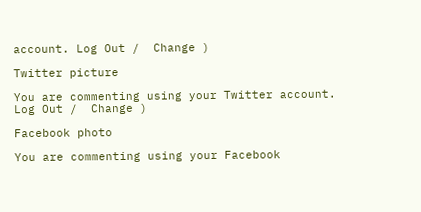account. Log Out /  Change )

Twitter picture

You are commenting using your Twitter account. Log Out /  Change )

Facebook photo

You are commenting using your Facebook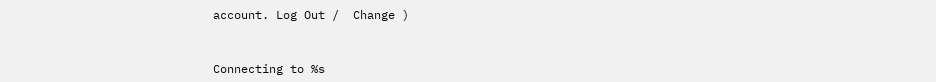account. Log Out /  Change )


Connecting to %s